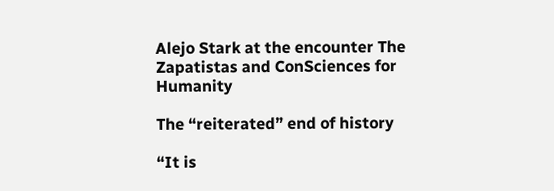Alejo Stark at the encounter The Zapatistas and ConSciences for Humanity

The “reiterated” end of history

“It is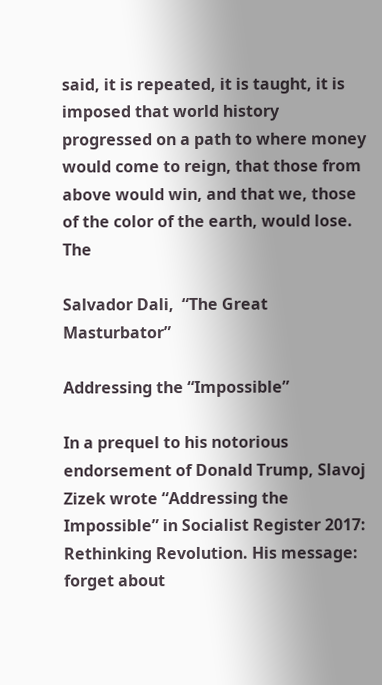said, it is repeated, it is taught, it is imposed that world history progressed on a path to where money would come to reign, that those from above would win, and that we, those of the color of the earth, would lose. The

Salvador Dali,  “The Great Masturbator”

Addressing the “Impossible”

In a prequel to his notorious endorsement of Donald Trump, Slavoj Zizek wrote “Addressing the Impossible” in Socialist Register 2017: Rethinking Revolution. His message: forget about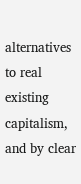alternatives to real existing capitalism, and by clear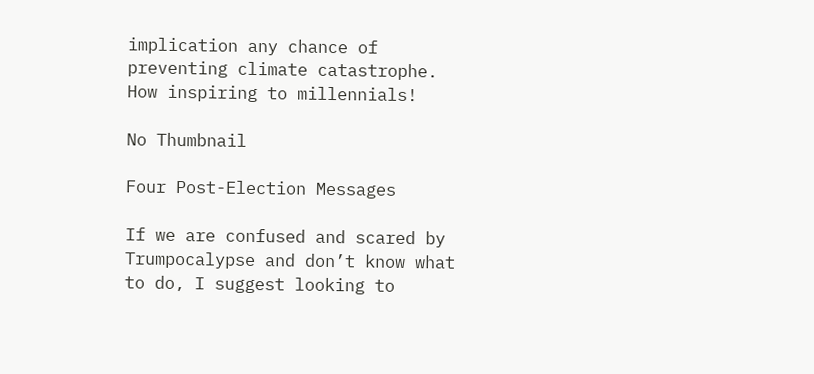implication any chance of preventing climate catastrophe. How inspiring to millennials!

No Thumbnail

Four Post-Election Messages

If we are confused and scared by Trumpocalypse and don’t know what to do, I suggest looking to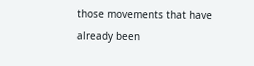those movements that have already been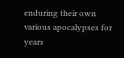enduring their own various apocalypses for years